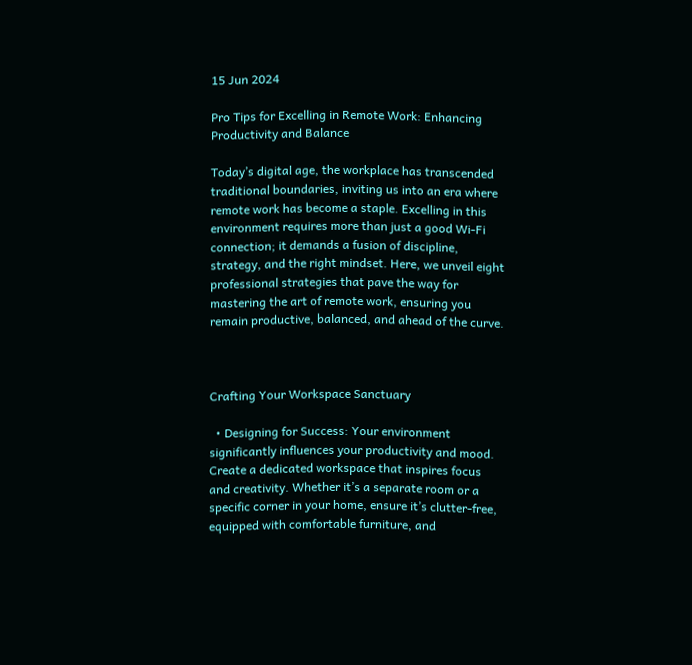15 Jun 2024

Pro Tips for Excelling in Remote Work: Enhancing Productivity and Balance

Today’s digital age, the workplace has transcended traditional boundaries, inviting us into an era where remote work has become a staple. Excelling in this environment requires more than just a good Wi-Fi connection; it demands a fusion of discipline, strategy, and the right mindset. Here, we unveil eight professional strategies that pave the way for mastering the art of remote work, ensuring you remain productive, balanced, and ahead of the curve.



Crafting Your Workspace Sanctuary

  • Designing for Success: Your environment significantly influences your productivity and mood. Create a dedicated workspace that inspires focus and creativity. Whether it’s a separate room or a specific corner in your home, ensure it’s clutter-free, equipped with comfortable furniture, and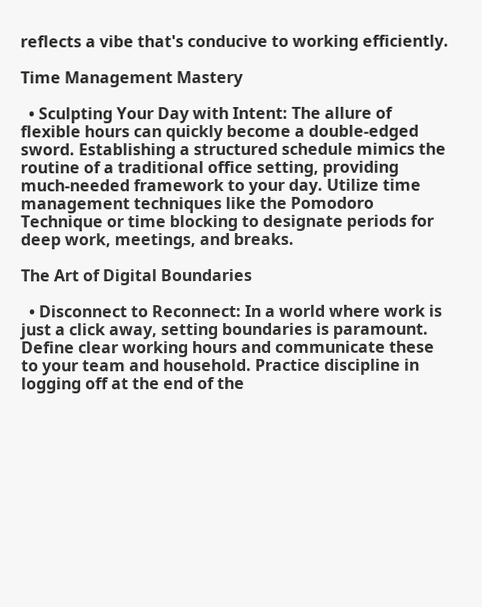reflects a vibe that's conducive to working efficiently.

Time Management Mastery

  • Sculpting Your Day with Intent: The allure of flexible hours can quickly become a double-edged sword. Establishing a structured schedule mimics the routine of a traditional office setting, providing much-needed framework to your day. Utilize time management techniques like the Pomodoro Technique or time blocking to designate periods for deep work, meetings, and breaks.

The Art of Digital Boundaries

  • Disconnect to Reconnect: In a world where work is just a click away, setting boundaries is paramount. Define clear working hours and communicate these to your team and household. Practice discipline in logging off at the end of the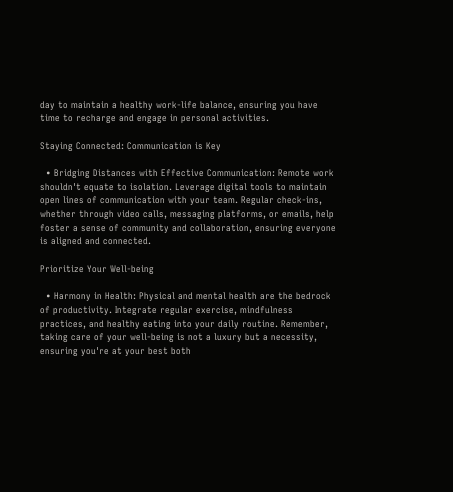day to maintain a healthy work-life balance, ensuring you have time to recharge and engage in personal activities.

Staying Connected: Communication is Key

  • Bridging Distances with Effective Communication: Remote work shouldn't equate to isolation. Leverage digital tools to maintain open lines of communication with your team. Regular check-ins, whether through video calls, messaging platforms, or emails, help foster a sense of community and collaboration, ensuring everyone is aligned and connected.

Prioritize Your Well-being

  • Harmony in Health: Physical and mental health are the bedrock of productivity. Integrate regular exercise, mindfulness practices, and healthy eating into your daily routine. Remember, taking care of your well-being is not a luxury but a necessity, ensuring you're at your best both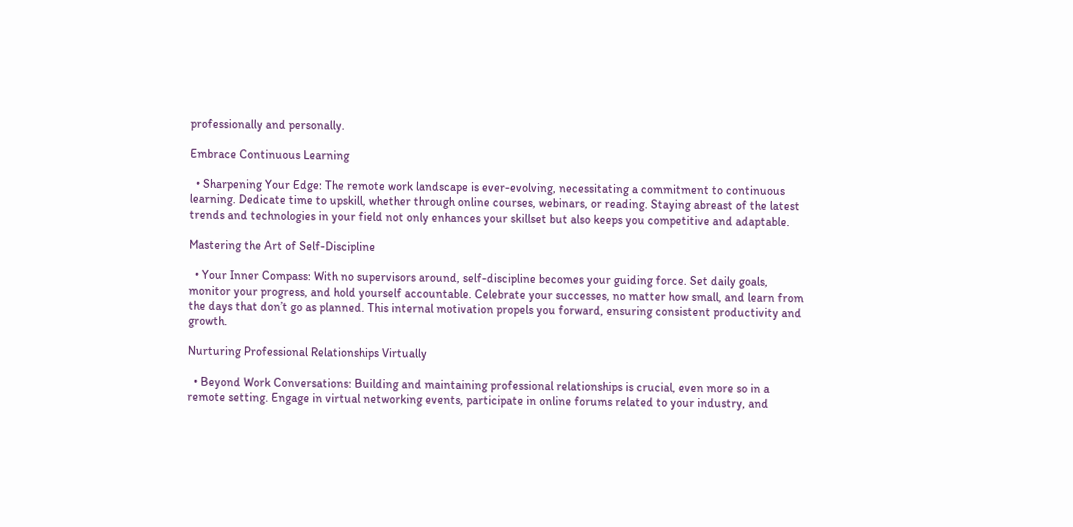professionally and personally.

Embrace Continuous Learning

  • Sharpening Your Edge: The remote work landscape is ever-evolving, necessitating a commitment to continuous learning. Dedicate time to upskill, whether through online courses, webinars, or reading. Staying abreast of the latest trends and technologies in your field not only enhances your skillset but also keeps you competitive and adaptable.

Mastering the Art of Self-Discipline

  • Your Inner Compass: With no supervisors around, self-discipline becomes your guiding force. Set daily goals, monitor your progress, and hold yourself accountable. Celebrate your successes, no matter how small, and learn from the days that don’t go as planned. This internal motivation propels you forward, ensuring consistent productivity and growth.

Nurturing Professional Relationships Virtually

  • Beyond Work Conversations: Building and maintaining professional relationships is crucial, even more so in a remote setting. Engage in virtual networking events, participate in online forums related to your industry, and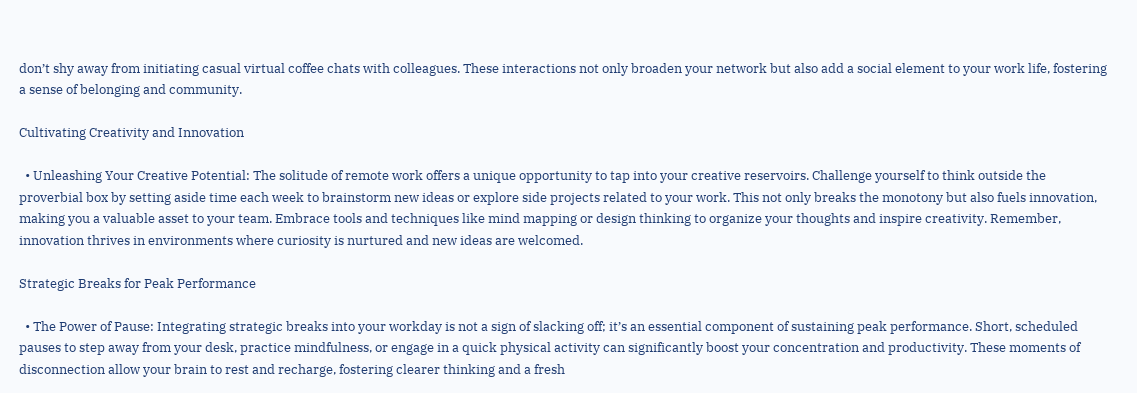don’t shy away from initiating casual virtual coffee chats with colleagues. These interactions not only broaden your network but also add a social element to your work life, fostering a sense of belonging and community.

Cultivating Creativity and Innovation

  • Unleashing Your Creative Potential: The solitude of remote work offers a unique opportunity to tap into your creative reservoirs. Challenge yourself to think outside the proverbial box by setting aside time each week to brainstorm new ideas or explore side projects related to your work. This not only breaks the monotony but also fuels innovation, making you a valuable asset to your team. Embrace tools and techniques like mind mapping or design thinking to organize your thoughts and inspire creativity. Remember, innovation thrives in environments where curiosity is nurtured and new ideas are welcomed.

Strategic Breaks for Peak Performance

  • The Power of Pause: Integrating strategic breaks into your workday is not a sign of slacking off; it’s an essential component of sustaining peak performance. Short, scheduled pauses to step away from your desk, practice mindfulness, or engage in a quick physical activity can significantly boost your concentration and productivity. These moments of disconnection allow your brain to rest and recharge, fostering clearer thinking and a fresh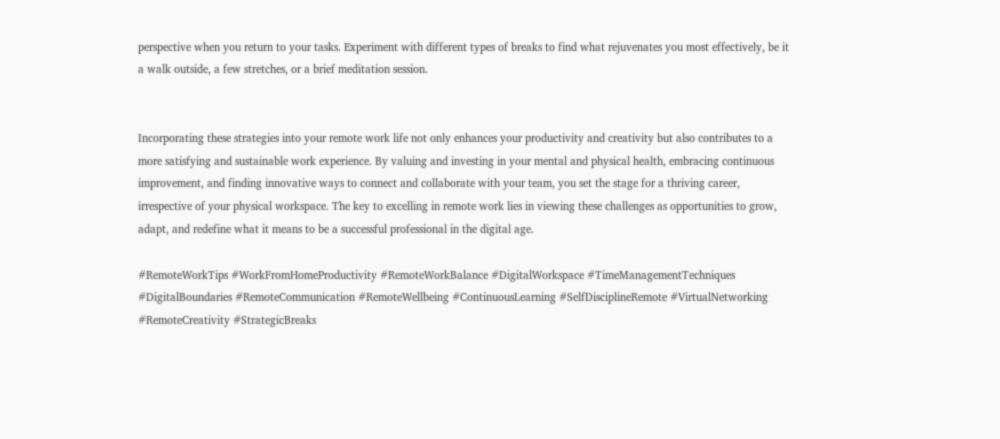perspective when you return to your tasks. Experiment with different types of breaks to find what rejuvenates you most effectively, be it a walk outside, a few stretches, or a brief meditation session.


Incorporating these strategies into your remote work life not only enhances your productivity and creativity but also contributes to a more satisfying and sustainable work experience. By valuing and investing in your mental and physical health, embracing continuous improvement, and finding innovative ways to connect and collaborate with your team, you set the stage for a thriving career, irrespective of your physical workspace. The key to excelling in remote work lies in viewing these challenges as opportunities to grow, adapt, and redefine what it means to be a successful professional in the digital age.

#RemoteWorkTips #WorkFromHomeProductivity #RemoteWorkBalance #DigitalWorkspace #TimeManagementTechniques #DigitalBoundaries #RemoteCommunication #RemoteWellbeing #ContinuousLearning #SelfDisciplineRemote #VirtualNetworking #RemoteCreativity #StrategicBreaks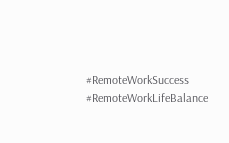#RemoteWorkSuccess #RemoteWorkLifeBalance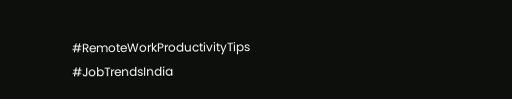#RemoteWorkProductivityTips #JobTrendsIndia